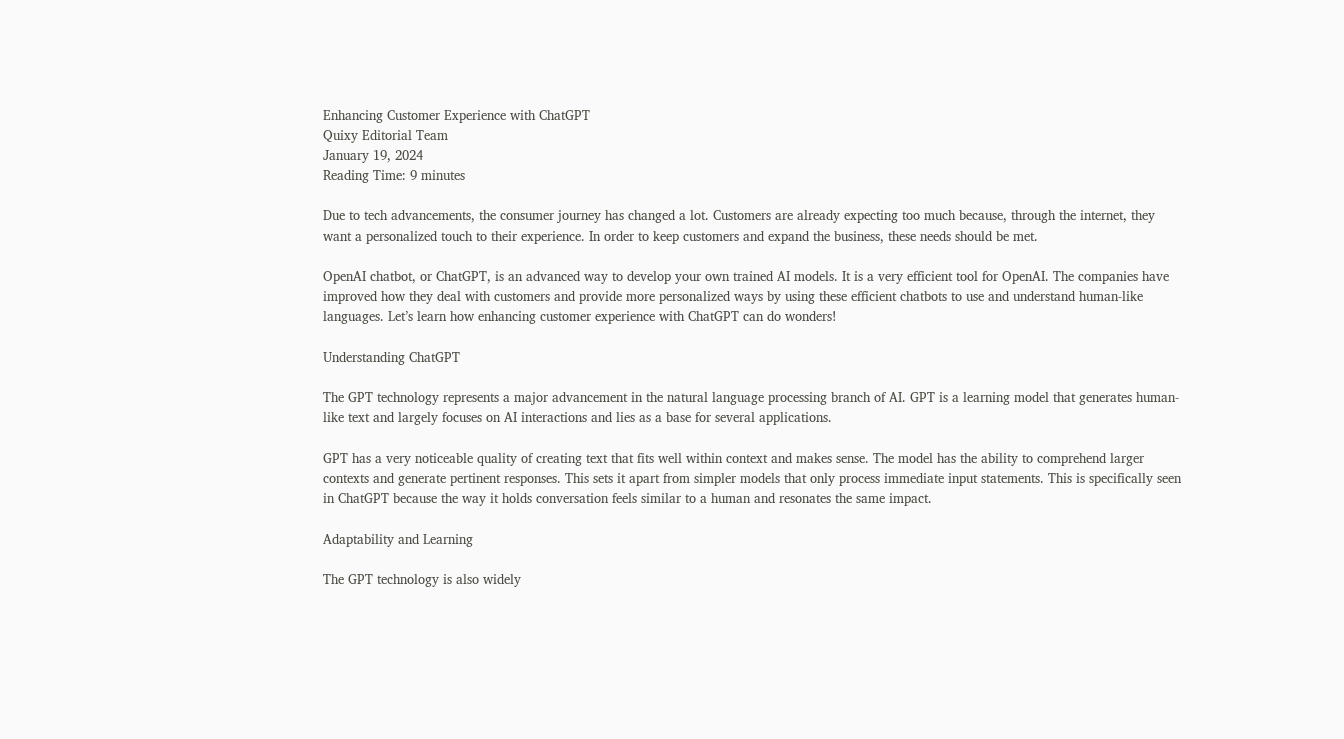Enhancing Customer Experience with ChatGPT
Quixy Editorial Team
January 19, 2024
Reading Time: 9 minutes

Due to tech advancements, the consumer journey has changed a lot. Customers are already expecting too much because, through the internet, they want a personalized touch to their experience. In order to keep customers and expand the business, these needs should be met.

OpenAI chatbot, or ChatGPT, is an advanced way to develop your own trained AI models. It is a very efficient tool for OpenAI. The companies have improved how they deal with customers and provide more personalized ways by using these efficient chatbots to use and understand human-like languages. Let’s learn how enhancing customer experience with ChatGPT can do wonders!

Understanding ChatGPT

The GPT technology represents a major advancement in the natural language processing branch of AI. GPT is a learning model that generates human-like text and largely focuses on AI interactions and lies as a base for several applications.

GPT has a very noticeable quality of creating text that fits well within context and makes sense. The model has the ability to comprehend larger contexts and generate pertinent responses. This sets it apart from simpler models that only process immediate input statements. This is specifically seen in ChatGPT because the way it holds conversation feels similar to a human and resonates the same impact.

Adaptability and Learning

The GPT technology is also widely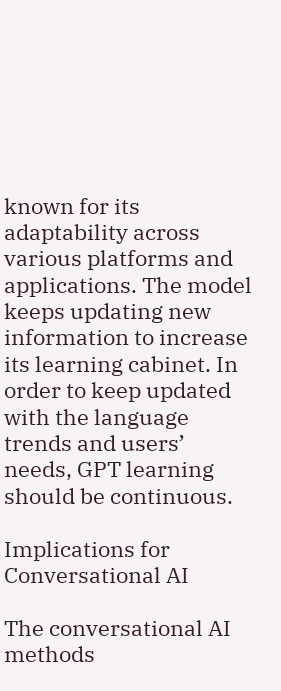known for its adaptability across various platforms and applications. The model keeps updating new information to increase its learning cabinet. In order to keep updated with the language trends and users’ needs, GPT learning should be continuous.

Implications for Conversational AI

The conversational AI methods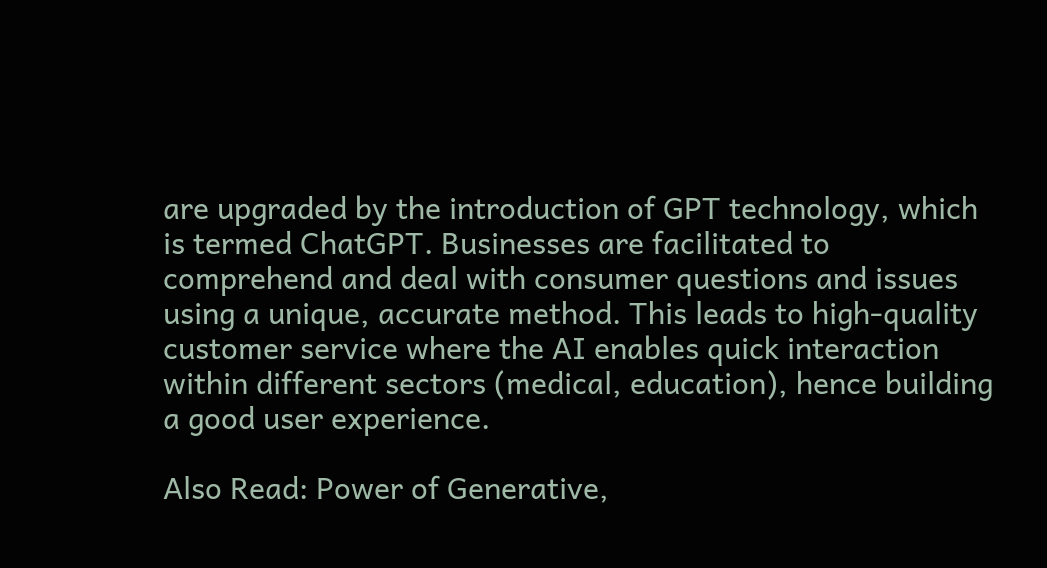are upgraded by the introduction of GPT technology, which is termed ChatGPT. Businesses are facilitated to comprehend and deal with consumer questions and issues using a unique, accurate method. This leads to high-quality customer service where the AI enables quick interaction within different sectors (medical, education), hence building a good user experience.

Also Read: Power of Generative,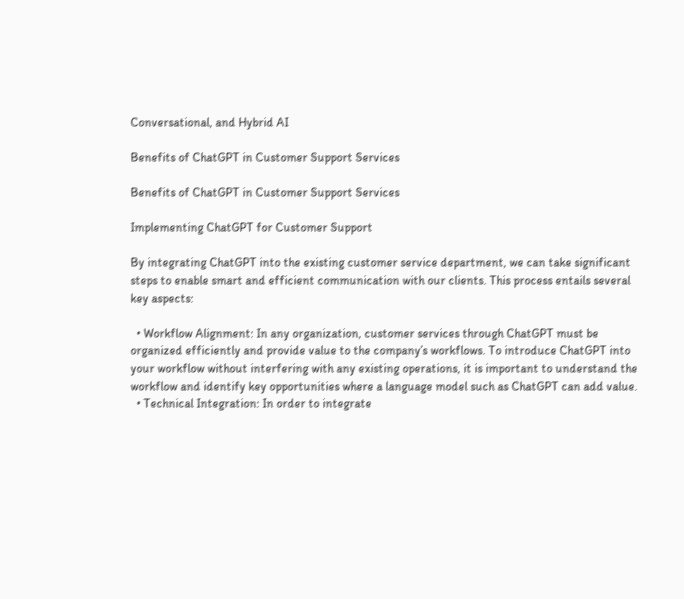Conversational, and Hybrid AI

Benefits of ChatGPT in Customer Support Services

Benefits of ChatGPT in Customer Support Services

Implementing ChatGPT for Customer Support

By integrating ChatGPT into the existing customer service department, we can take significant steps to enable smart and efficient communication with our clients. This process entails several key aspects:

  • Workflow Alignment: In any organization, customer services through ChatGPT must be organized efficiently and provide value to the company’s workflows. To introduce ChatGPT into your workflow without interfering with any existing operations, it is important to understand the workflow and identify key opportunities where a language model such as ChatGPT can add value.
  • Technical Integration: In order to integrate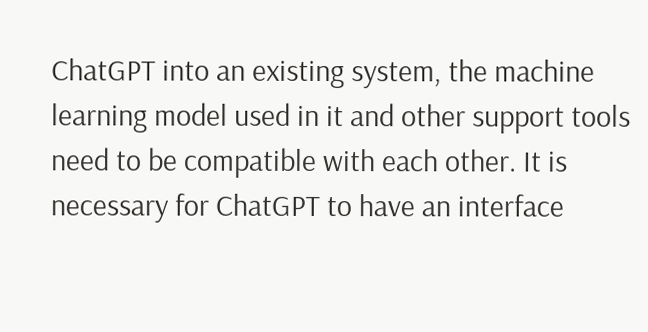ChatGPT into an existing system, the machine learning model used in it and other support tools need to be compatible with each other. It is necessary for ChatGPT to have an interface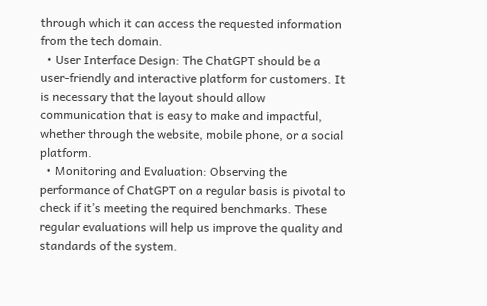through which it can access the requested information from the tech domain.
  • User Interface Design: The ChatGPT should be a user-friendly and interactive platform for customers. It is necessary that the layout should allow communication that is easy to make and impactful, whether through the website, mobile phone, or a social platform.
  • Monitoring and Evaluation: Observing the performance of ChatGPT on a regular basis is pivotal to check if it’s meeting the required benchmarks. These regular evaluations will help us improve the quality and standards of the system.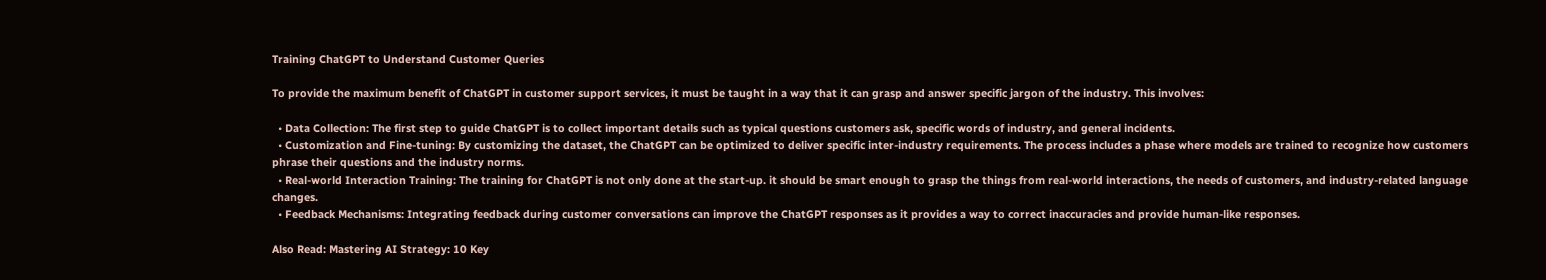Training ChatGPT to Understand Customer Queries

To provide the maximum benefit of ChatGPT in customer support services, it must be taught in a way that it can grasp and answer specific jargon of the industry. This involves:

  • Data Collection: The first step to guide ChatGPT is to collect important details such as typical questions customers ask, specific words of industry, and general incidents.
  • Customization and Fine-tuning: By customizing the dataset, the ChatGPT can be optimized to deliver specific inter-industry requirements. The process includes a phase where models are trained to recognize how customers phrase their questions and the industry norms.
  • Real-world Interaction Training: The training for ChatGPT is not only done at the start-up. it should be smart enough to grasp the things from real-world interactions, the needs of customers, and industry-related language changes.
  • Feedback Mechanisms: Integrating feedback during customer conversations can improve the ChatGPT responses as it provides a way to correct inaccuracies and provide human-like responses.

Also Read: Mastering AI Strategy: 10 Key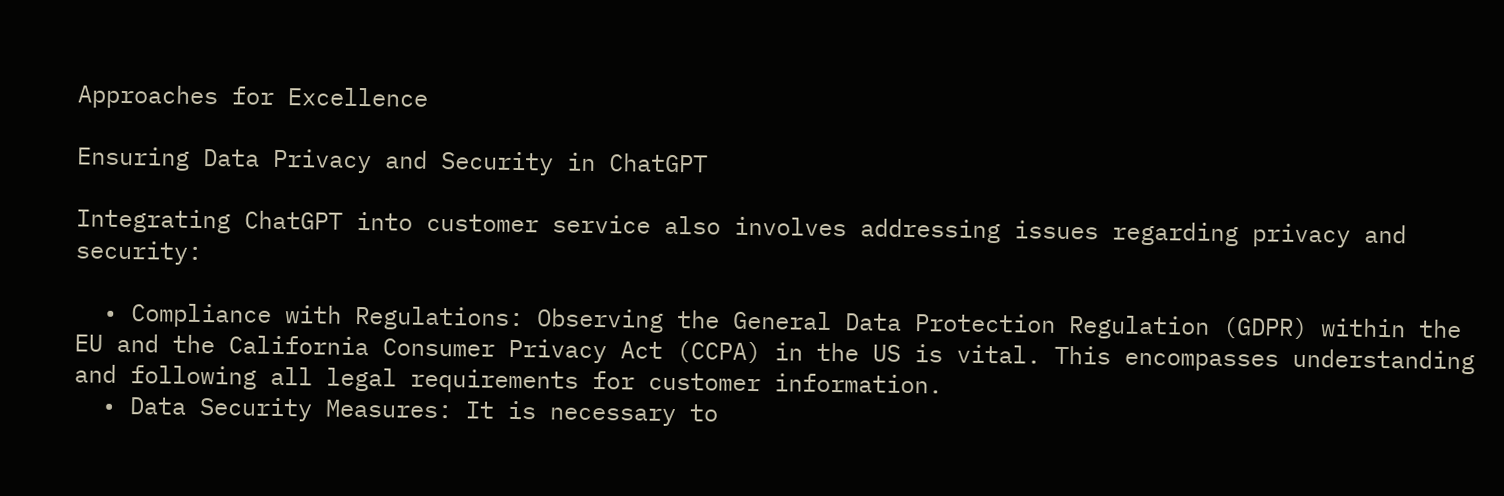Approaches for Excellence

Ensuring Data Privacy and Security in ChatGPT

Integrating ChatGPT into customer service also involves addressing issues regarding privacy and security:

  • Compliance with Regulations: Observing the General Data Protection Regulation (GDPR) within the EU and the California Consumer Privacy Act (CCPA) in the US is vital. This encompasses understanding and following all legal requirements for customer information.
  • Data Security Measures: It is necessary to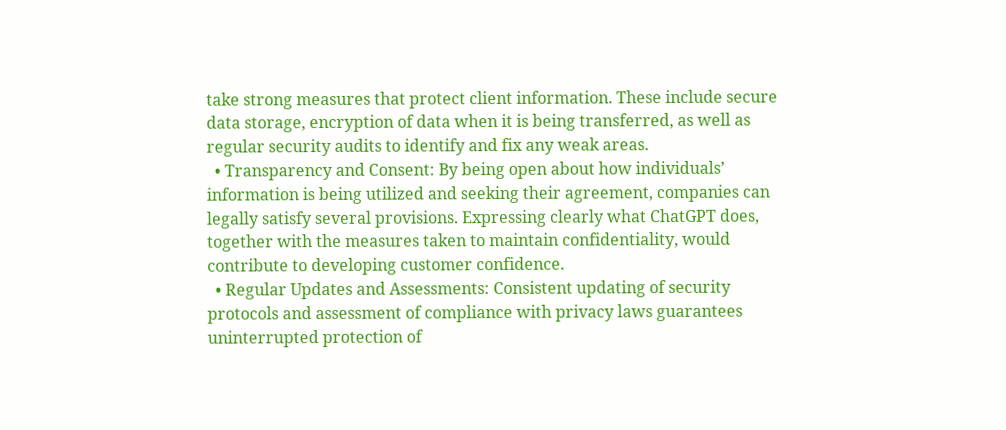take strong measures that protect client information. These include secure data storage, encryption of data when it is being transferred, as well as regular security audits to identify and fix any weak areas.
  • Transparency and Consent: By being open about how individuals’ information is being utilized and seeking their agreement, companies can legally satisfy several provisions. Expressing clearly what ChatGPT does, together with the measures taken to maintain confidentiality, would contribute to developing customer confidence.
  • Regular Updates and Assessments: Consistent updating of security protocols and assessment of compliance with privacy laws guarantees uninterrupted protection of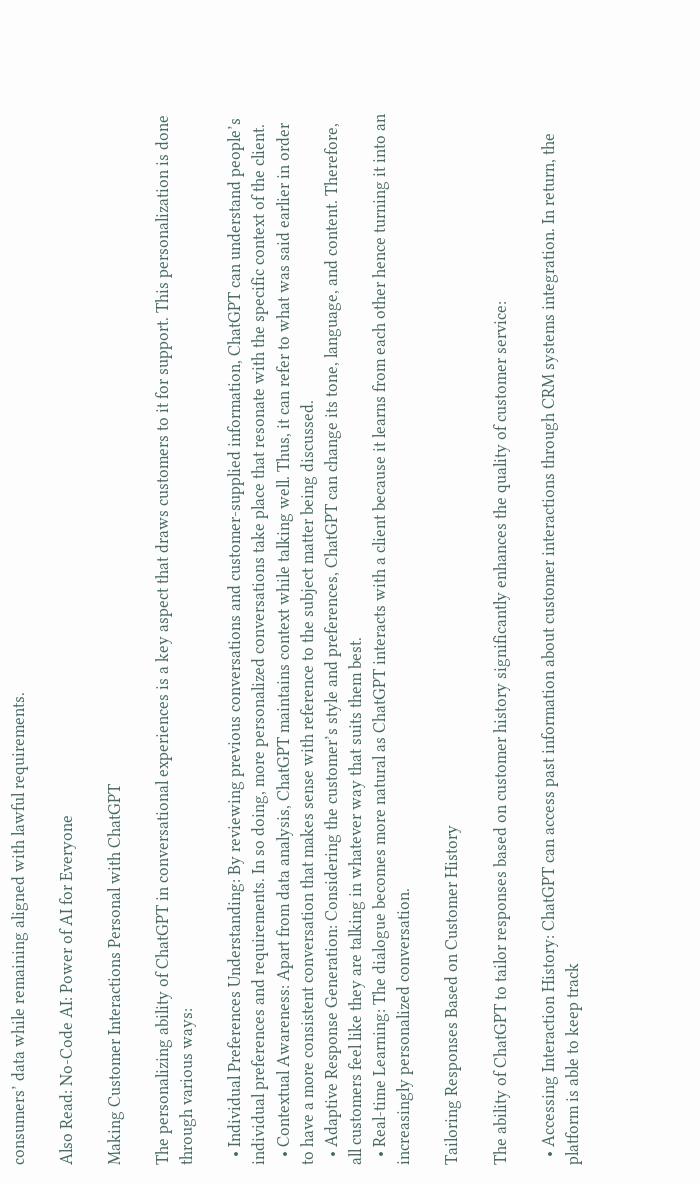consumers’ data while remaining aligned with lawful requirements.

Also Read: No-Code AI: Power of AI for Everyone

Making Customer Interactions Personal with ChatGPT

The personalizing ability of ChatGPT in conversational experiences is a key aspect that draws customers to it for support. This personalization is done through various ways:

  • Individual Preferences Understanding: By reviewing previous conversations and customer-supplied information, ChatGPT can understand people’s individual preferences and requirements. In so doing, more personalized conversations take place that resonate with the specific context of the client.
  • Contextual Awareness: Apart from data analysis, ChatGPT maintains context while talking well. Thus, it can refer to what was said earlier in order to have a more consistent conversation that makes sense with reference to the subject matter being discussed.
  • Adaptive Response Generation: Considering the customer’s style and preferences, ChatGPT can change its tone, language, and content. Therefore, all customers feel like they are talking in whatever way that suits them best.
  • Real-time Learning: The dialogue becomes more natural as ChatGPT interacts with a client because it learns from each other hence turning it into an increasingly personalized conversation.

Tailoring Responses Based on Customer History

The ability of ChatGPT to tailor responses based on customer history significantly enhances the quality of customer service:

  • Accessing Interaction History: ChatGPT can access past information about customer interactions through CRM systems integration. In return, the platform is able to keep track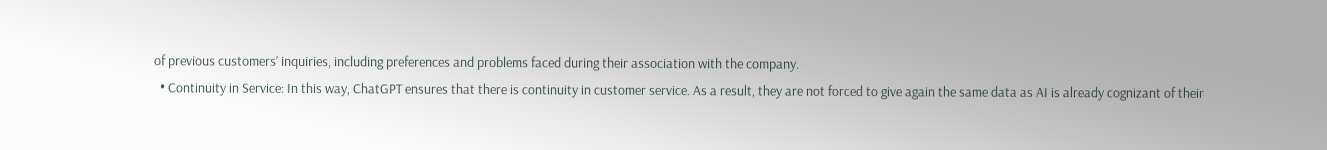of previous customers’ inquiries, including preferences and problems faced during their association with the company.
  • Continuity in Service: In this way, ChatGPT ensures that there is continuity in customer service. As a result, they are not forced to give again the same data as AI is already cognizant of their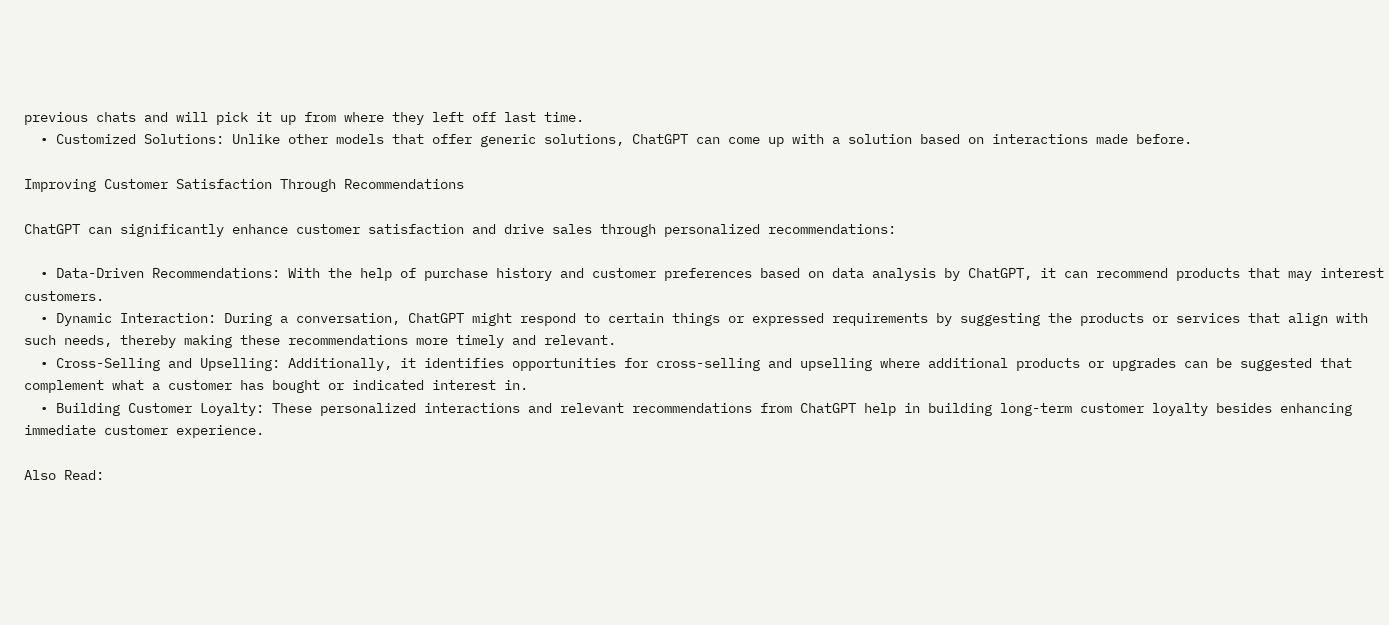previous chats and will pick it up from where they left off last time.
  • Customized Solutions: Unlike other models that offer generic solutions, ChatGPT can come up with a solution based on interactions made before.

Improving Customer Satisfaction Through Recommendations

ChatGPT can significantly enhance customer satisfaction and drive sales through personalized recommendations:

  • Data-Driven Recommendations: With the help of purchase history and customer preferences based on data analysis by ChatGPT, it can recommend products that may interest customers.
  • Dynamic Interaction: During a conversation, ChatGPT might respond to certain things or expressed requirements by suggesting the products or services that align with such needs, thereby making these recommendations more timely and relevant.
  • Cross-Selling and Upselling: Additionally, it identifies opportunities for cross-selling and upselling where additional products or upgrades can be suggested that complement what a customer has bought or indicated interest in.
  • Building Customer Loyalty: These personalized interactions and relevant recommendations from ChatGPT help in building long-term customer loyalty besides enhancing immediate customer experience.

Also Read: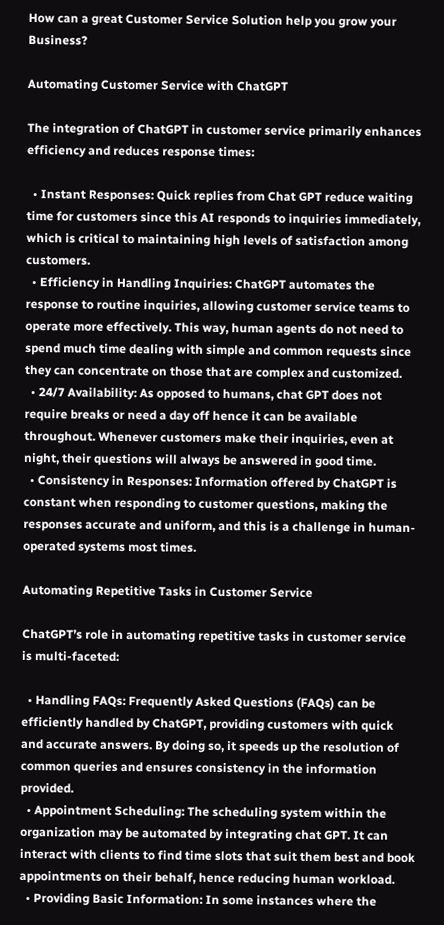How can a great Customer Service Solution help you grow your Business?

Automating Customer Service with ChatGPT

The integration of ChatGPT in customer service primarily enhances efficiency and reduces response times:

  • Instant Responses: Quick replies from Chat GPT reduce waiting time for customers since this AI responds to inquiries immediately, which is critical to maintaining high levels of satisfaction among customers.
  • Efficiency in Handling Inquiries: ChatGPT automates the response to routine inquiries, allowing customer service teams to operate more effectively. This way, human agents do not need to spend much time dealing with simple and common requests since they can concentrate on those that are complex and customized.
  • 24/7 Availability: As opposed to humans, chat GPT does not require breaks or need a day off hence it can be available throughout. Whenever customers make their inquiries, even at night, their questions will always be answered in good time.
  • Consistency in Responses: Information offered by ChatGPT is constant when responding to customer questions, making the responses accurate and uniform, and this is a challenge in human-operated systems most times.

Automating Repetitive Tasks in Customer Service

ChatGPT’s role in automating repetitive tasks in customer service is multi-faceted:

  • Handling FAQs: Frequently Asked Questions (FAQs) can be efficiently handled by ChatGPT, providing customers with quick and accurate answers. By doing so, it speeds up the resolution of common queries and ensures consistency in the information provided.
  • Appointment Scheduling: The scheduling system within the organization may be automated by integrating chat GPT. It can interact with clients to find time slots that suit them best and book appointments on their behalf, hence reducing human workload.
  • Providing Basic Information: In some instances where the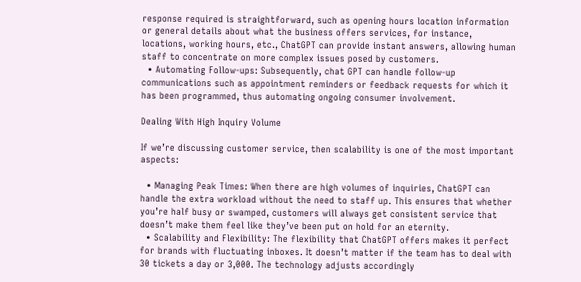response required is straightforward, such as opening hours location information or general details about what the business offers services, for instance, locations, working hours, etc., ChatGPT can provide instant answers, allowing human staff to concentrate on more complex issues posed by customers.
  • Automating Follow-ups: Subsequently, chat GPT can handle follow-up communications such as appointment reminders or feedback requests for which it has been programmed, thus automating ongoing consumer involvement.

Dealing With High Inquiry Volume

If we’re discussing customer service, then scalability is one of the most important aspects:

  • Managing Peak Times: When there are high volumes of inquiries, ChatGPT can handle the extra workload without the need to staff up. This ensures that whether you’re half busy or swamped, customers will always get consistent service that doesn’t make them feel like they’ve been put on hold for an eternity.
  • Scalability and Flexibility: The flexibility that ChatGPT offers makes it perfect for brands with fluctuating inboxes. It doesn’t matter if the team has to deal with 30 tickets a day or 3,000. The technology adjusts accordingly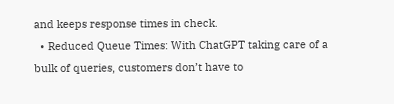and keeps response times in check.
  • Reduced Queue Times: With ChatGPT taking care of a bulk of queries, customers don’t have to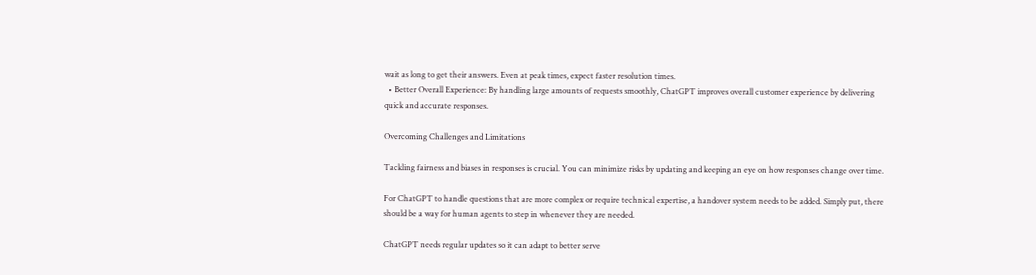wait as long to get their answers. Even at peak times, expect faster resolution times.
  • Better Overall Experience: By handling large amounts of requests smoothly, ChatGPT improves overall customer experience by delivering quick and accurate responses.

Overcoming Challenges and Limitations

Tackling fairness and biases in responses is crucial. You can minimize risks by updating and keeping an eye on how responses change over time.

For ChatGPT to handle questions that are more complex or require technical expertise, a handover system needs to be added. Simply put, there should be a way for human agents to step in whenever they are needed.

ChatGPT needs regular updates so it can adapt to better serve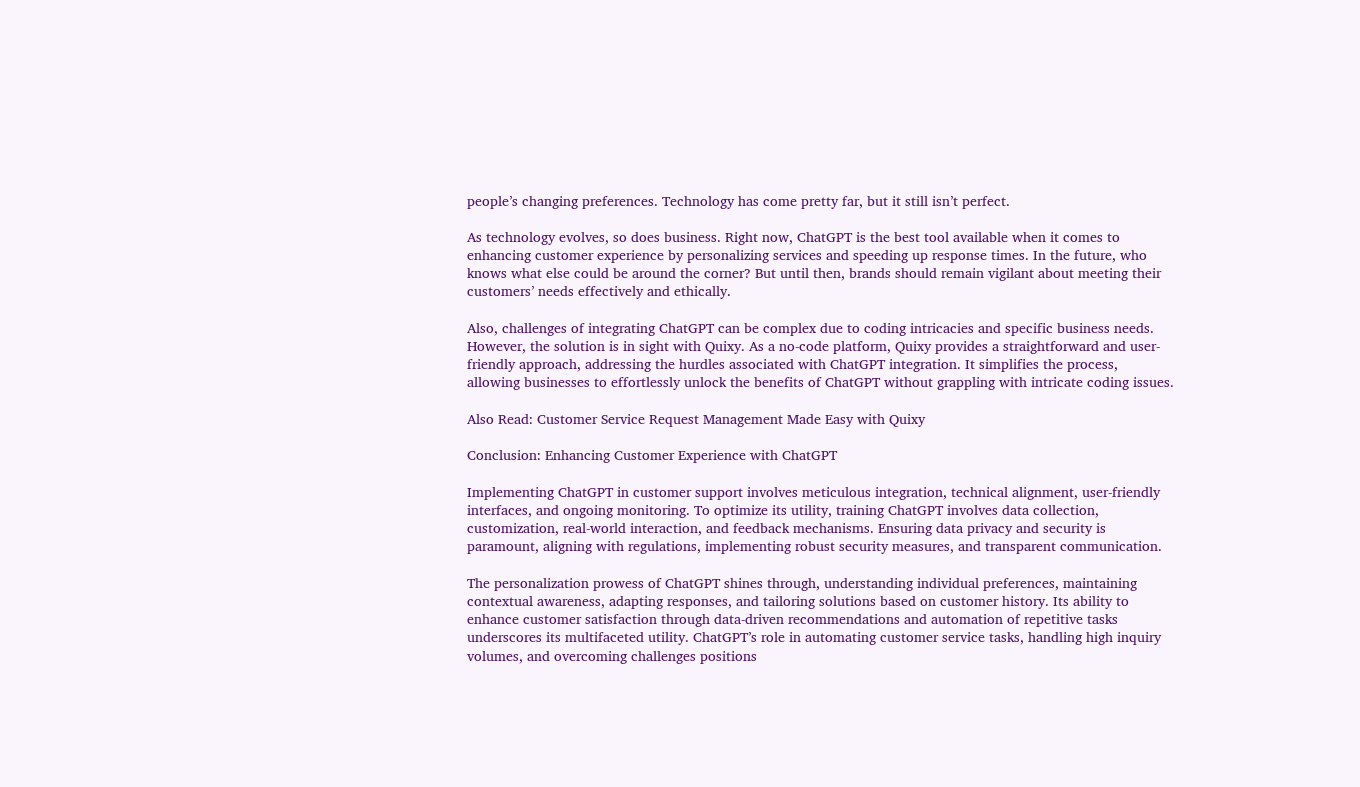people’s changing preferences. Technology has come pretty far, but it still isn’t perfect.

As technology evolves, so does business. Right now, ChatGPT is the best tool available when it comes to enhancing customer experience by personalizing services and speeding up response times. In the future, who knows what else could be around the corner? But until then, brands should remain vigilant about meeting their customers’ needs effectively and ethically.

Also, challenges of integrating ChatGPT can be complex due to coding intricacies and specific business needs. However, the solution is in sight with Quixy. As a no-code platform, Quixy provides a straightforward and user-friendly approach, addressing the hurdles associated with ChatGPT integration. It simplifies the process, allowing businesses to effortlessly unlock the benefits of ChatGPT without grappling with intricate coding issues.

Also Read: Customer Service Request Management Made Easy with Quixy

Conclusion: Enhancing Customer Experience with ChatGPT

Implementing ChatGPT in customer support involves meticulous integration, technical alignment, user-friendly interfaces, and ongoing monitoring. To optimize its utility, training ChatGPT involves data collection, customization, real-world interaction, and feedback mechanisms. Ensuring data privacy and security is paramount, aligning with regulations, implementing robust security measures, and transparent communication.

The personalization prowess of ChatGPT shines through, understanding individual preferences, maintaining contextual awareness, adapting responses, and tailoring solutions based on customer history. Its ability to enhance customer satisfaction through data-driven recommendations and automation of repetitive tasks underscores its multifaceted utility. ChatGPT’s role in automating customer service tasks, handling high inquiry volumes, and overcoming challenges positions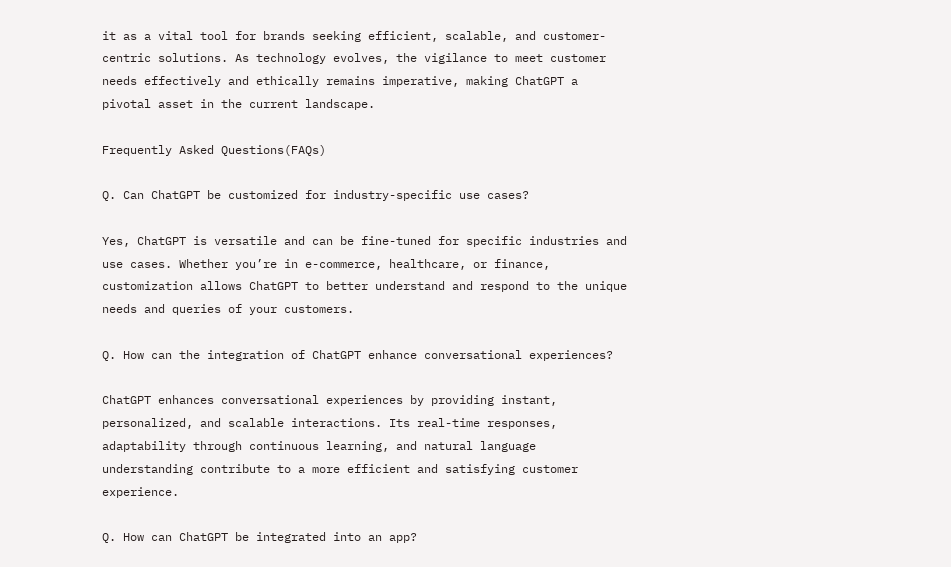it as a vital tool for brands seeking efficient, scalable, and customer-centric solutions. As technology evolves, the vigilance to meet customer needs effectively and ethically remains imperative, making ChatGPT a pivotal asset in the current landscape.

Frequently Asked Questions(FAQs)

Q. Can ChatGPT be customized for industry-specific use cases?

Yes, ChatGPT is versatile and can be fine-tuned for specific industries and use cases. Whether you’re in e-commerce, healthcare, or finance, customization allows ChatGPT to better understand and respond to the unique needs and queries of your customers.

Q. How can the integration of ChatGPT enhance conversational experiences?

ChatGPT enhances conversational experiences by providing instant, personalized, and scalable interactions. Its real-time responses, adaptability through continuous learning, and natural language understanding contribute to a more efficient and satisfying customer experience.

Q. How can ChatGPT be integrated into an app?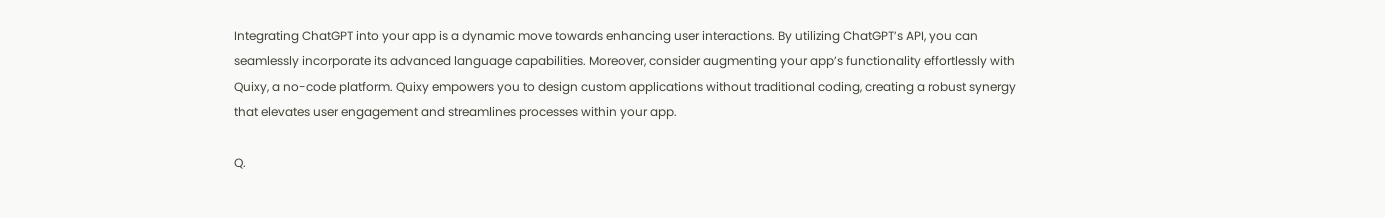Integrating ChatGPT into your app is a dynamic move towards enhancing user interactions. By utilizing ChatGPT’s API, you can seamlessly incorporate its advanced language capabilities. Moreover, consider augmenting your app’s functionality effortlessly with Quixy, a no-code platform. Quixy empowers you to design custom applications without traditional coding, creating a robust synergy that elevates user engagement and streamlines processes within your app.

Q.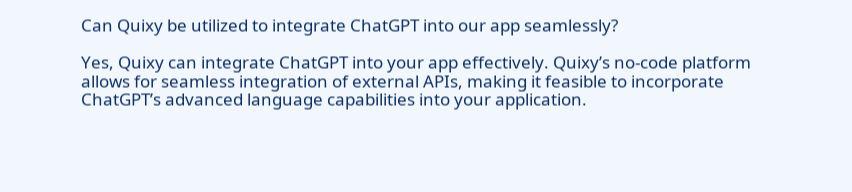Can Quixy be utilized to integrate ChatGPT into our app seamlessly?

Yes, Quixy can integrate ChatGPT into your app effectively. Quixy’s no-code platform allows for seamless integration of external APIs, making it feasible to incorporate ChatGPT’s advanced language capabilities into your application.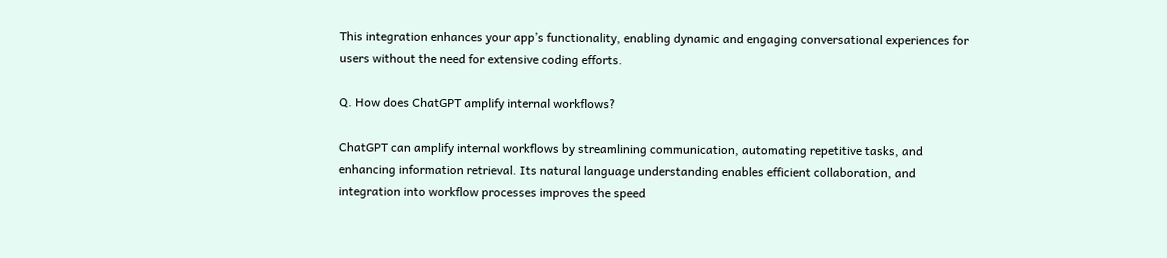This integration enhances your app’s functionality, enabling dynamic and engaging conversational experiences for users without the need for extensive coding efforts.

Q. How does ChatGPT amplify internal workflows?

ChatGPT can amplify internal workflows by streamlining communication, automating repetitive tasks, and enhancing information retrieval. Its natural language understanding enables efficient collaboration, and integration into workflow processes improves the speed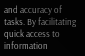and accuracy of tasks. By facilitating quick access to information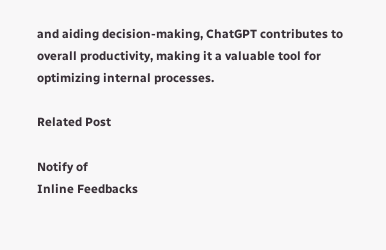and aiding decision-making, ChatGPT contributes to overall productivity, making it a valuable tool for optimizing internal processes.

Related Post

Notify of
Inline Feedbacks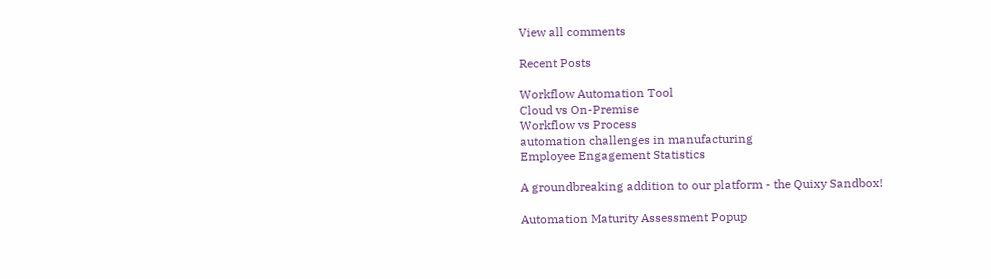View all comments

Recent Posts

Workflow Automation Tool
Cloud vs On-Premise
Workflow vs Process
automation challenges in manufacturing
Employee Engagement Statistics

A groundbreaking addition to our platform - the Quixy Sandbox!

Automation Maturity Assessment Popup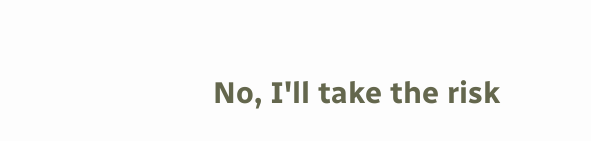No, I'll take the risk